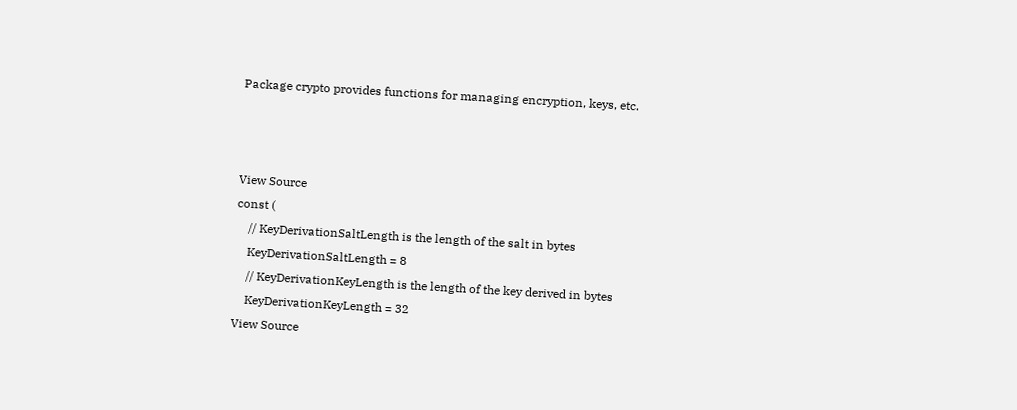Package crypto provides functions for managing encryption, keys, etc.



View Source
const (
    // KeyDerivationSaltLength is the length of the salt in bytes
    KeyDerivationSaltLength = 8
    // KeyDerivationKeyLength is the length of the key derived in bytes
    KeyDerivationKeyLength = 32
View Source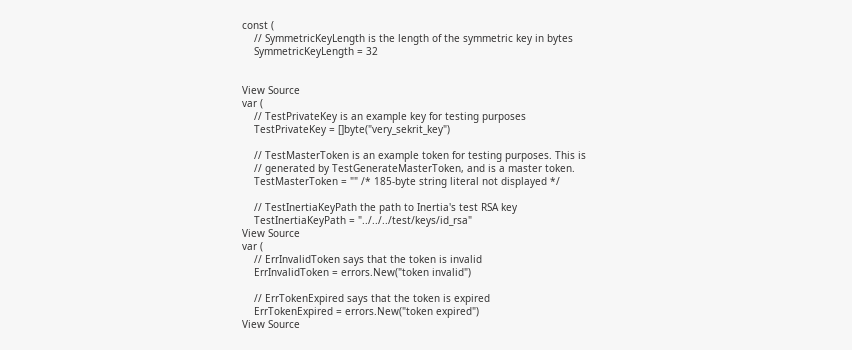const (
    // SymmetricKeyLength is the length of the symmetric key in bytes
    SymmetricKeyLength = 32


View Source
var (
    // TestPrivateKey is an example key for testing purposes
    TestPrivateKey = []byte("very_sekrit_key")

    // TestMasterToken is an example token for testing purposes. This is
    // generated by TestGenerateMasterToken, and is a master token.
    TestMasterToken = "" /* 185-byte string literal not displayed */

    // TestInertiaKeyPath the path to Inertia's test RSA key
    TestInertiaKeyPath = "../../../test/keys/id_rsa"
View Source
var (
    // ErrInvalidToken says that the token is invalid
    ErrInvalidToken = errors.New("token invalid")

    // ErrTokenExpired says that the token is expired
    ErrTokenExpired = errors.New("token expired")
View Source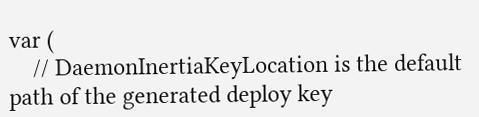var (
    // DaemonInertiaKeyLocation is the default path of the generated deploy key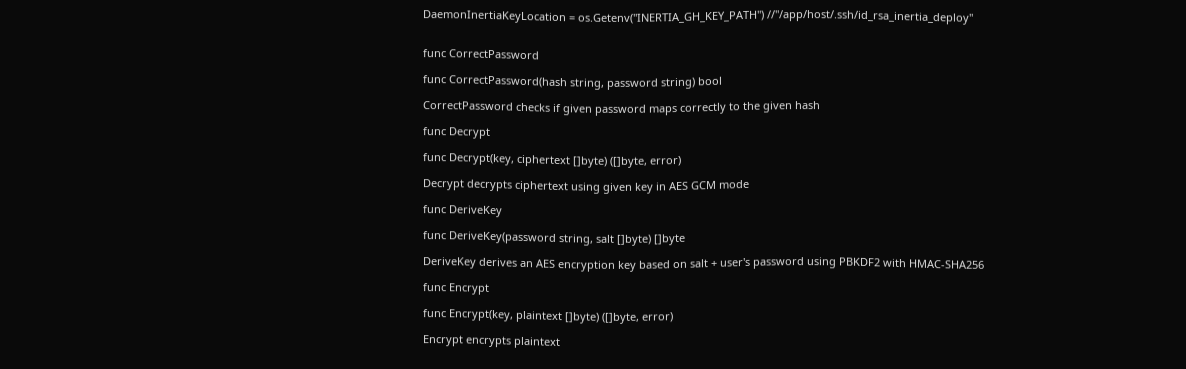DaemonInertiaKeyLocation = os.Getenv("INERTIA_GH_KEY_PATH") //"/app/host/.ssh/id_rsa_inertia_deploy"


func CorrectPassword

func CorrectPassword(hash string, password string) bool

CorrectPassword checks if given password maps correctly to the given hash

func Decrypt

func Decrypt(key, ciphertext []byte) ([]byte, error)

Decrypt decrypts ciphertext using given key in AES GCM mode

func DeriveKey

func DeriveKey(password string, salt []byte) []byte

DeriveKey derives an AES encryption key based on salt + user's password using PBKDF2 with HMAC-SHA256

func Encrypt

func Encrypt(key, plaintext []byte) ([]byte, error)

Encrypt encrypts plaintext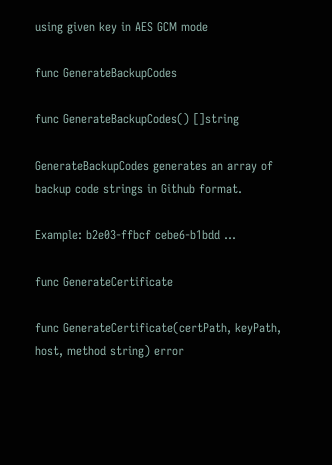using given key in AES GCM mode

func GenerateBackupCodes

func GenerateBackupCodes() []string

GenerateBackupCodes generates an array of backup code strings in Github format.

Example: b2e03-ffbcf cebe6-b1bdd ...

func GenerateCertificate

func GenerateCertificate(certPath, keyPath, host, method string) error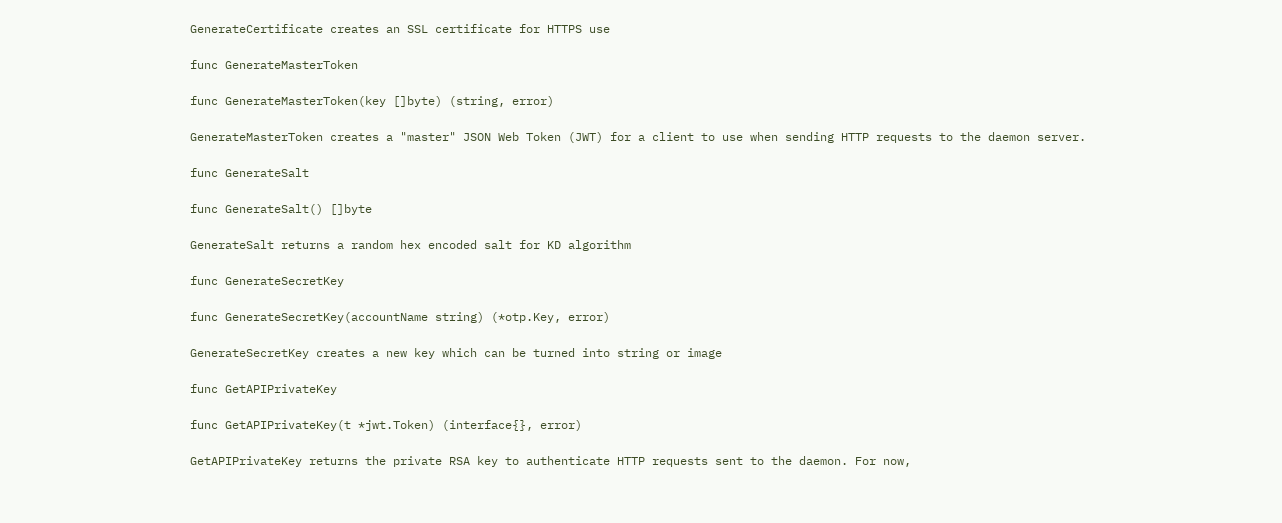GenerateCertificate creates an SSL certificate for HTTPS use

func GenerateMasterToken

func GenerateMasterToken(key []byte) (string, error)

GenerateMasterToken creates a "master" JSON Web Token (JWT) for a client to use when sending HTTP requests to the daemon server.

func GenerateSalt

func GenerateSalt() []byte

GenerateSalt returns a random hex encoded salt for KD algorithm

func GenerateSecretKey

func GenerateSecretKey(accountName string) (*otp.Key, error)

GenerateSecretKey creates a new key which can be turned into string or image

func GetAPIPrivateKey

func GetAPIPrivateKey(t *jwt.Token) (interface{}, error)

GetAPIPrivateKey returns the private RSA key to authenticate HTTP requests sent to the daemon. For now,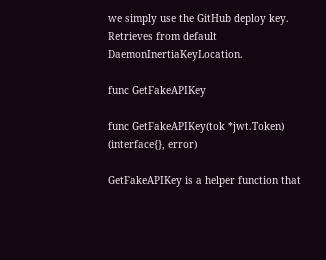we simply use the GitHub deploy key. Retrieves from default DaemonInertiaKeyLocation.

func GetFakeAPIKey

func GetFakeAPIKey(tok *jwt.Token) (interface{}, error)

GetFakeAPIKey is a helper function that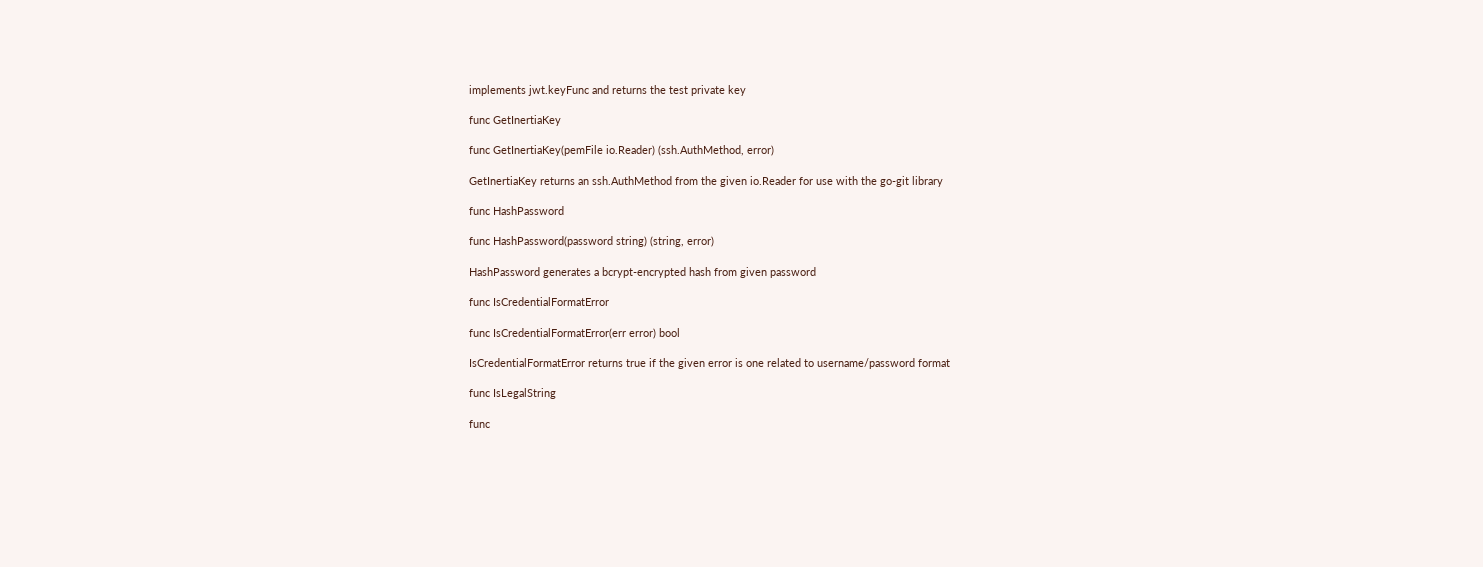implements jwt.keyFunc and returns the test private key

func GetInertiaKey

func GetInertiaKey(pemFile io.Reader) (ssh.AuthMethod, error)

GetInertiaKey returns an ssh.AuthMethod from the given io.Reader for use with the go-git library

func HashPassword

func HashPassword(password string) (string, error)

HashPassword generates a bcrypt-encrypted hash from given password

func IsCredentialFormatError

func IsCredentialFormatError(err error) bool

IsCredentialFormatError returns true if the given error is one related to username/password format

func IsLegalString

func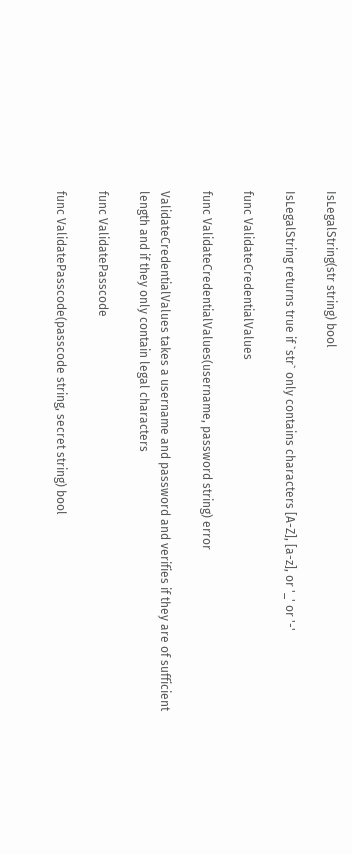IsLegalString(str string) bool

IsLegalString returns true if `str` only contains characters [A-Z], [a-z], or '_' or '-'

func ValidateCredentialValues

func ValidateCredentialValues(username, password string) error

ValidateCredentialValues takes a username and password and verifies if they are of sufficient length and if they only contain legal characters

func ValidatePasscode

func ValidatePasscode(passcode string, secret string) bool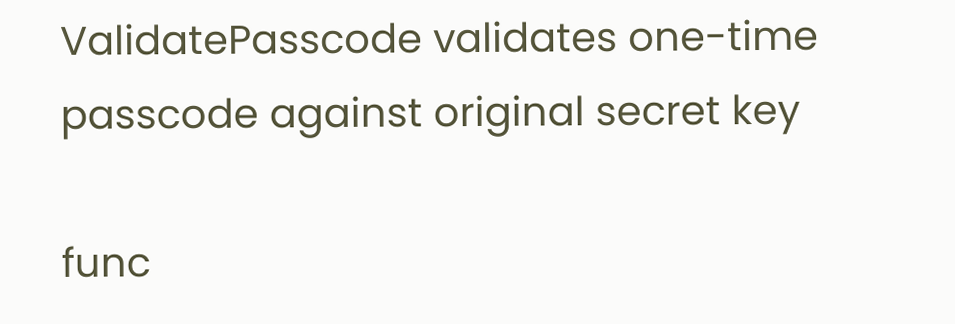ValidatePasscode validates one-time passcode against original secret key

func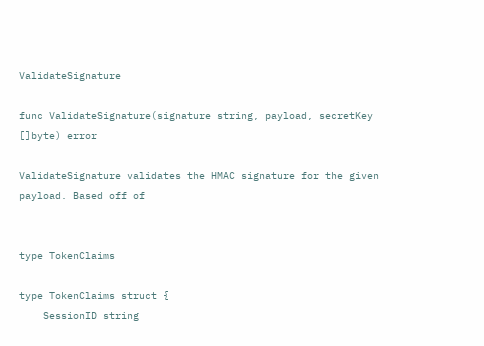ValidateSignature

func ValidateSignature(signature string, payload, secretKey []byte) error

ValidateSignature validates the HMAC signature for the given payload. Based off of


type TokenClaims

type TokenClaims struct {
    SessionID string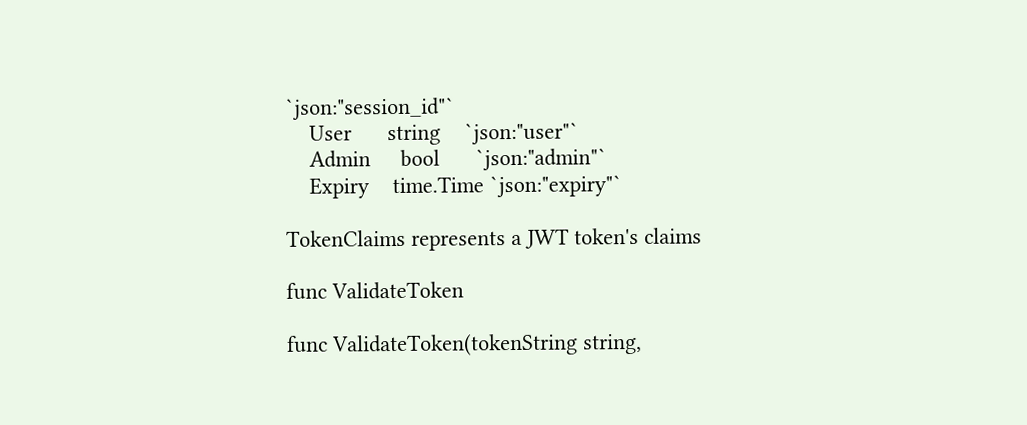`json:"session_id"`
    User      string    `json:"user"`
    Admin     bool      `json:"admin"`
    Expiry    time.Time `json:"expiry"`

TokenClaims represents a JWT token's claims

func ValidateToken

func ValidateToken(tokenString string,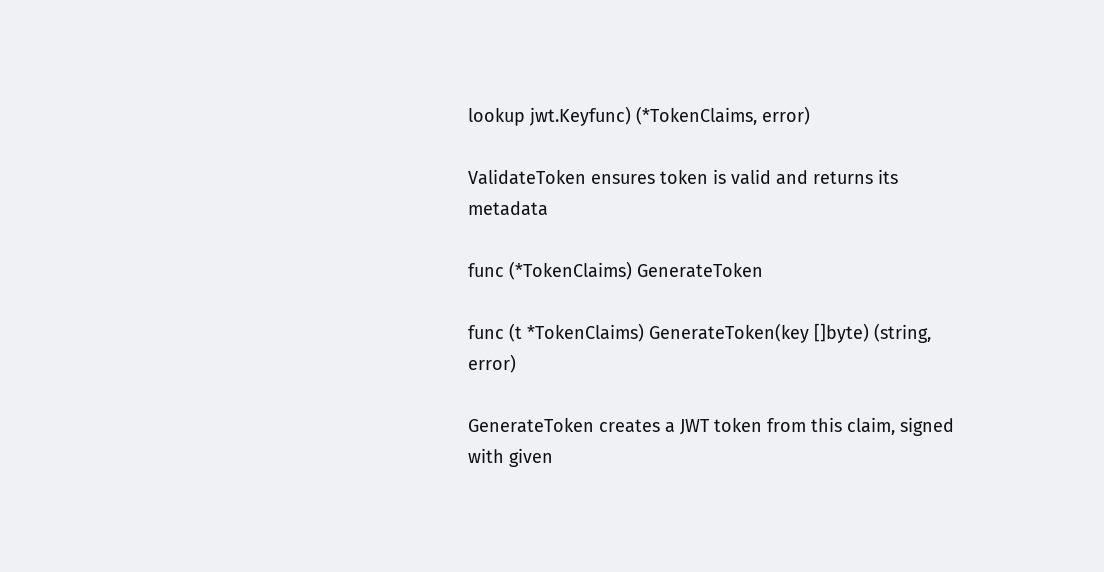lookup jwt.Keyfunc) (*TokenClaims, error)

ValidateToken ensures token is valid and returns its metadata

func (*TokenClaims) GenerateToken

func (t *TokenClaims) GenerateToken(key []byte) (string, error)

GenerateToken creates a JWT token from this claim, signed with given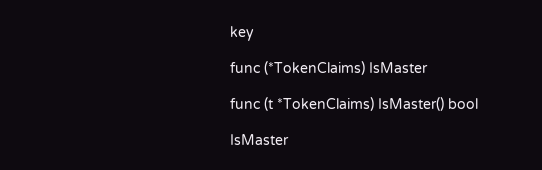key

func (*TokenClaims) IsMaster

func (t *TokenClaims) IsMaster() bool

IsMaster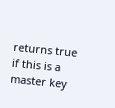returns true if this is a master key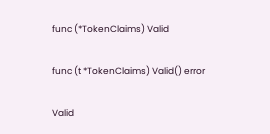func (*TokenClaims) Valid

func (t *TokenClaims) Valid() error

Valid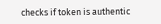checks if token is authentic